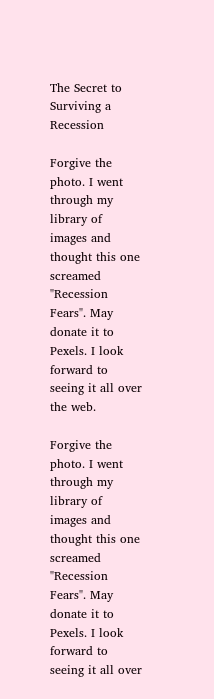The Secret to Surviving a Recession

Forgive the photo. I went through my library of images and thought this one screamed "Recession Fears". May donate it to Pexels. I look forward to seeing it all over the web.

Forgive the photo. I went through my library of images and thought this one screamed "Recession Fears". May donate it to Pexels. I look forward to seeing it all over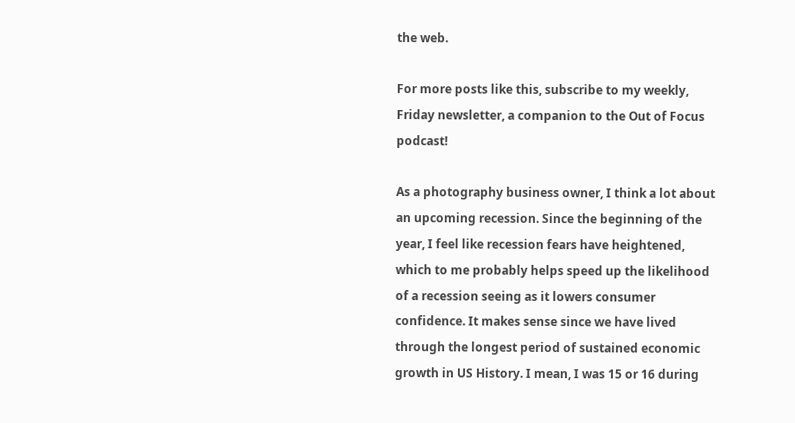the web.

For more posts like this, subscribe to my weekly, Friday newsletter, a companion to the Out of Focus podcast!

As a photography business owner, I think a lot about an upcoming recession. Since the beginning of the year, I feel like recession fears have heightened, which to me probably helps speed up the likelihood of a recession seeing as it lowers consumer confidence. It makes sense since we have lived through the longest period of sustained economic growth in US History. I mean, I was 15 or 16 during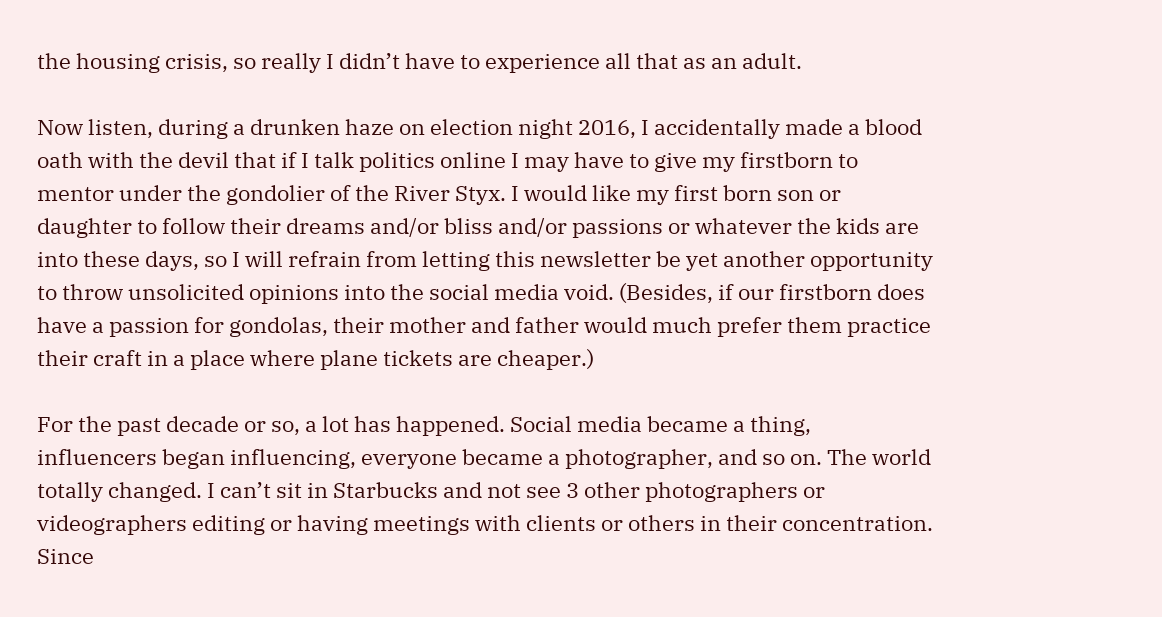the housing crisis, so really I didn’t have to experience all that as an adult.

Now listen, during a drunken haze on election night 2016, I accidentally made a blood oath with the devil that if I talk politics online I may have to give my firstborn to mentor under the gondolier of the River Styx. I would like my first born son or daughter to follow their dreams and/or bliss and/or passions or whatever the kids are into these days, so I will refrain from letting this newsletter be yet another opportunity to throw unsolicited opinions into the social media void. (Besides, if our firstborn does have a passion for gondolas, their mother and father would much prefer them practice their craft in a place where plane tickets are cheaper.)

For the past decade or so, a lot has happened. Social media became a thing, influencers began influencing, everyone became a photographer, and so on. The world totally changed. I can’t sit in Starbucks and not see 3 other photographers or videographers editing or having meetings with clients or others in their concentration. Since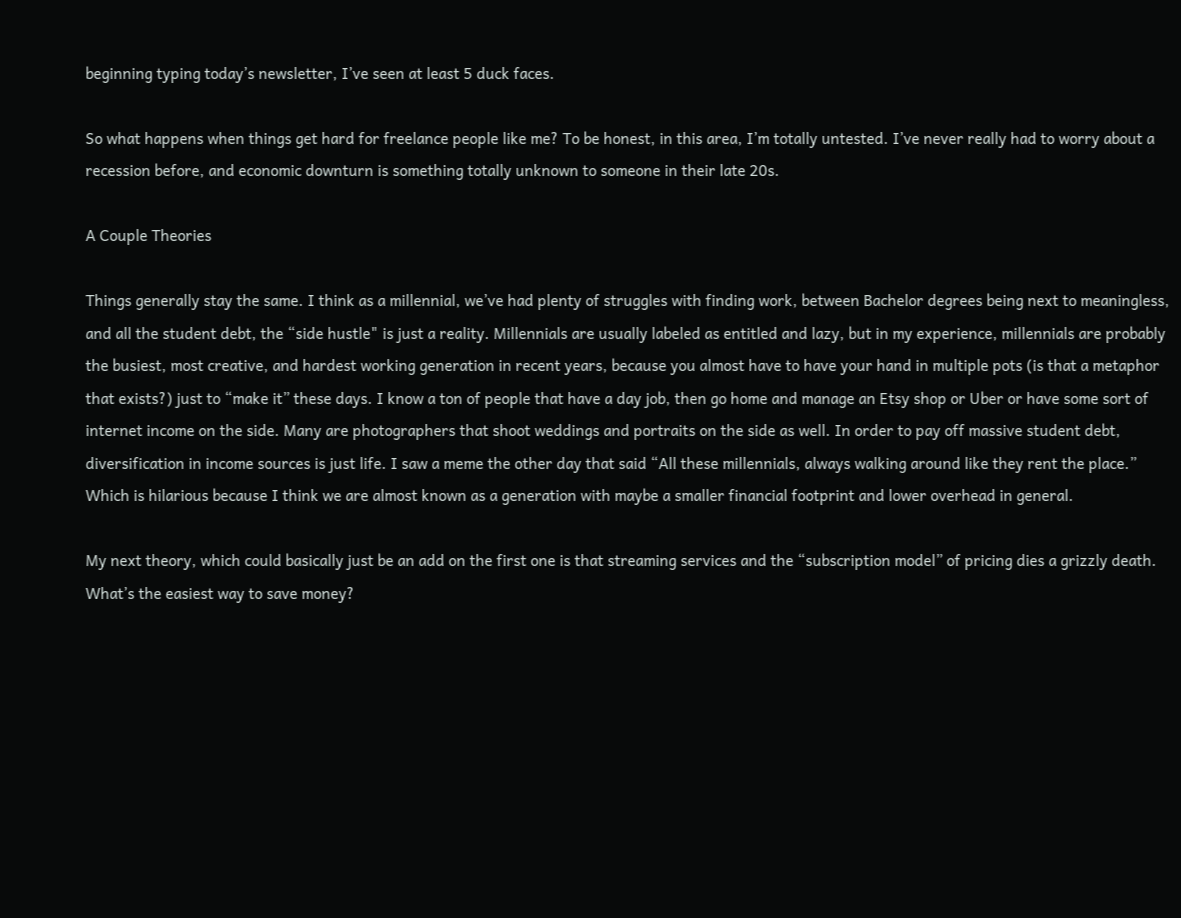beginning typing today’s newsletter, I’ve seen at least 5 duck faces.

So what happens when things get hard for freelance people like me? To be honest, in this area, I’m totally untested. I’ve never really had to worry about a recession before, and economic downturn is something totally unknown to someone in their late 20s.

A Couple Theories

Things generally stay the same. I think as a millennial, we’ve had plenty of struggles with finding work, between Bachelor degrees being next to meaningless, and all the student debt, the “side hustle" is just a reality. Millennials are usually labeled as entitled and lazy, but in my experience, millennials are probably the busiest, most creative, and hardest working generation in recent years, because you almost have to have your hand in multiple pots (is that a metaphor that exists?) just to “make it” these days. I know a ton of people that have a day job, then go home and manage an Etsy shop or Uber or have some sort of internet income on the side. Many are photographers that shoot weddings and portraits on the side as well. In order to pay off massive student debt, diversification in income sources is just life. I saw a meme the other day that said “All these millennials, always walking around like they rent the place.” Which is hilarious because I think we are almost known as a generation with maybe a smaller financial footprint and lower overhead in general.

My next theory, which could basically just be an add on the first one is that streaming services and the “subscription model” of pricing dies a grizzly death. What’s the easiest way to save money?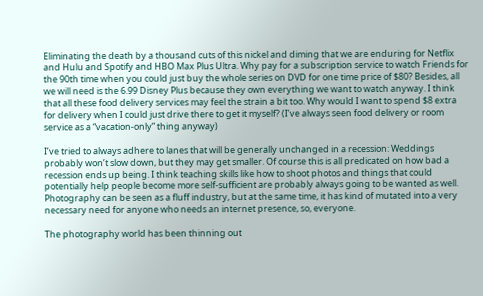Eliminating the death by a thousand cuts of this nickel and diming that we are enduring for Netflix and Hulu and Spotify and HBO Max Plus Ultra. Why pay for a subscription service to watch Friends for the 90th time when you could just buy the whole series on DVD for one time price of $80? Besides, all we will need is the 6.99 Disney Plus because they own everything we want to watch anyway. I think that all these food delivery services may feel the strain a bit too. Why would I want to spend $8 extra for delivery when I could just drive there to get it myself? (I’ve always seen food delivery or room service as a “vacation-only” thing anyway)

I’ve tried to always adhere to lanes that will be generally unchanged in a recession: Weddings probably won’t slow down, but they may get smaller. Of course this is all predicated on how bad a recession ends up being. I think teaching skills like how to shoot photos and things that could potentially help people become more self-sufficient are probably always going to be wanted as well. Photography can be seen as a fluff industry, but at the same time, it has kind of mutated into a very necessary need for anyone who needs an internet presence, so, everyone.

The photography world has been thinning out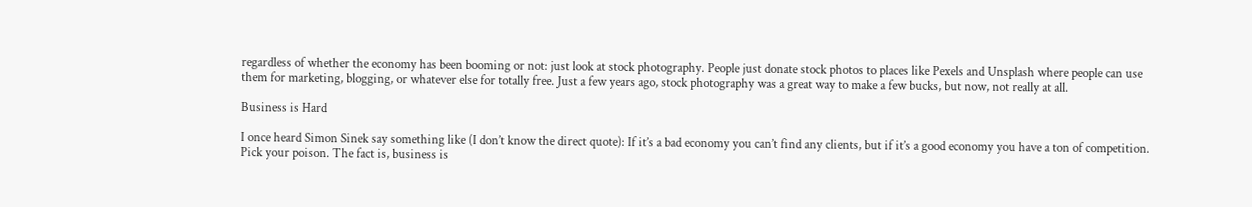regardless of whether the economy has been booming or not: just look at stock photography. People just donate stock photos to places like Pexels and Unsplash where people can use them for marketing, blogging, or whatever else for totally free. Just a few years ago, stock photography was a great way to make a few bucks, but now, not really at all.

Business is Hard

I once heard Simon Sinek say something like (I don’t know the direct quote): If it’s a bad economy you can’t find any clients, but if it’s a good economy you have a ton of competition. Pick your poison. The fact is, business is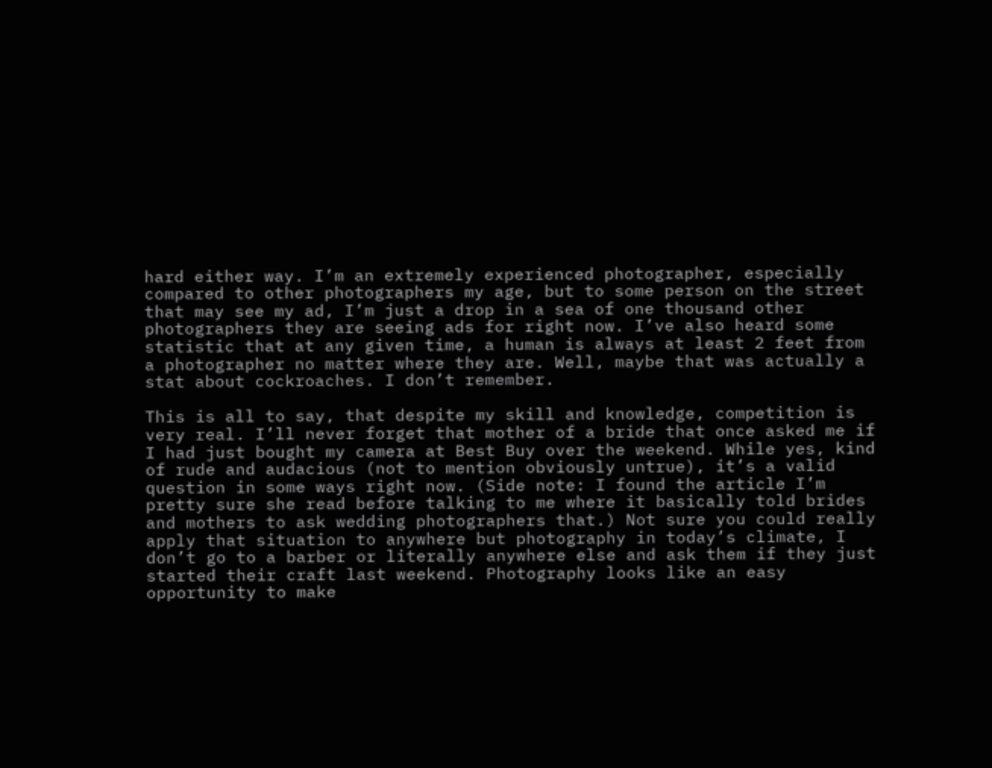hard either way. I’m an extremely experienced photographer, especially compared to other photographers my age, but to some person on the street that may see my ad, I’m just a drop in a sea of one thousand other photographers they are seeing ads for right now. I’ve also heard some statistic that at any given time, a human is always at least 2 feet from a photographer no matter where they are. Well, maybe that was actually a stat about cockroaches. I don’t remember.

This is all to say, that despite my skill and knowledge, competition is very real. I’ll never forget that mother of a bride that once asked me if I had just bought my camera at Best Buy over the weekend. While yes, kind of rude and audacious (not to mention obviously untrue), it’s a valid question in some ways right now. (Side note: I found the article I’m pretty sure she read before talking to me where it basically told brides and mothers to ask wedding photographers that.) Not sure you could really apply that situation to anywhere but photography in today’s climate, I don’t go to a barber or literally anywhere else and ask them if they just started their craft last weekend. Photography looks like an easy opportunity to make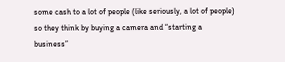some cash to a lot of people (like seriously, a lot of people) so they think by buying a camera and “starting a business”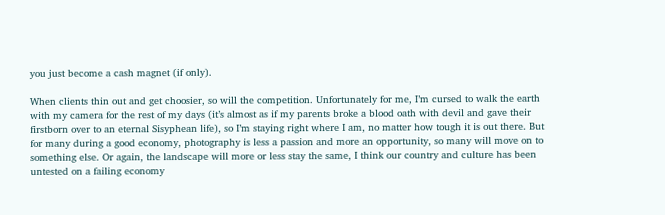you just become a cash magnet (if only).

When clients thin out and get choosier, so will the competition. Unfortunately for me, I’m cursed to walk the earth with my camera for the rest of my days (it’s almost as if my parents broke a blood oath with devil and gave their firstborn over to an eternal Sisyphean life), so I’m staying right where I am, no matter how tough it is out there. But for many during a good economy, photography is less a passion and more an opportunity, so many will move on to something else. Or again, the landscape will more or less stay the same, I think our country and culture has been untested on a failing economy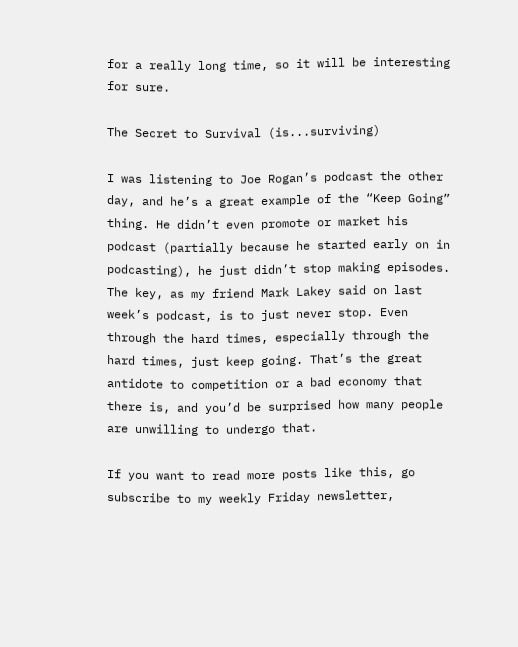for a really long time, so it will be interesting for sure.

The Secret to Survival (is...surviving)

I was listening to Joe Rogan’s podcast the other day, and he’s a great example of the “Keep Going” thing. He didn’t even promote or market his podcast (partially because he started early on in podcasting), he just didn’t stop making episodes. The key, as my friend Mark Lakey said on last week’s podcast, is to just never stop. Even through the hard times, especially through the hard times, just keep going. That’s the great antidote to competition or a bad economy that there is, and you’d be surprised how many people are unwilling to undergo that.

If you want to read more posts like this, go subscribe to my weekly Friday newsletter,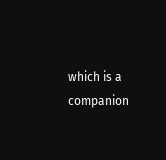which is a companion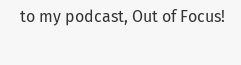to my podcast, Out of Focus!